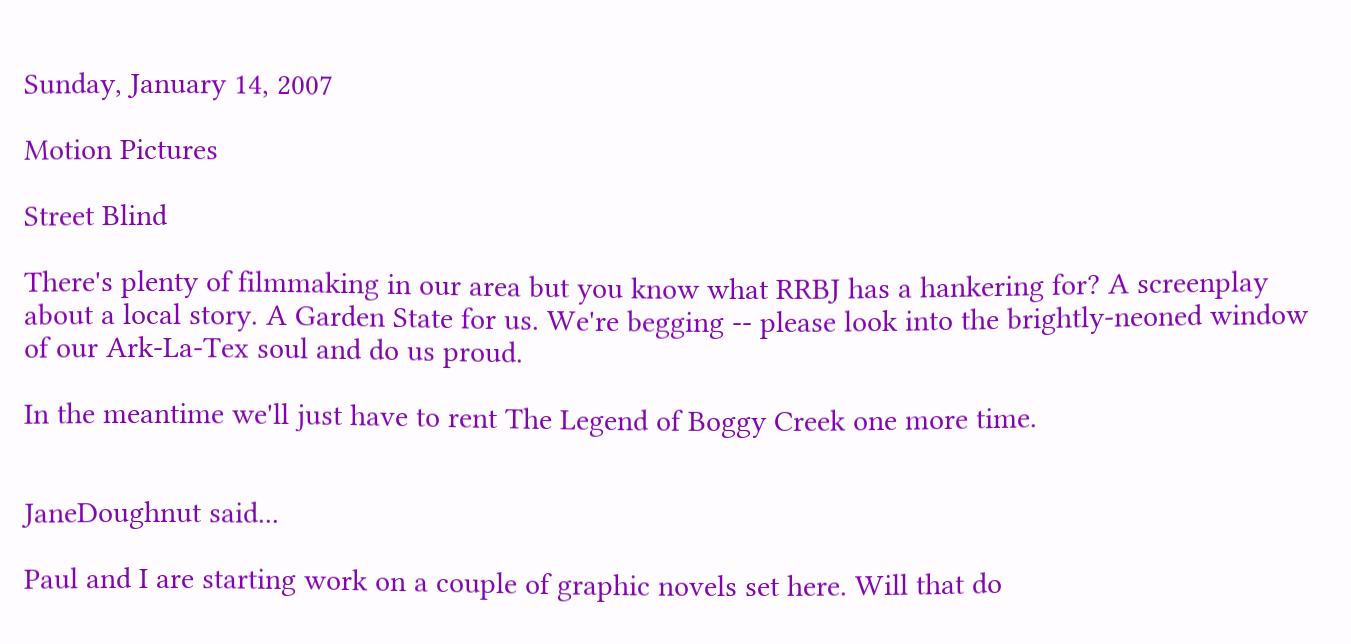Sunday, January 14, 2007

Motion Pictures

Street Blind

There's plenty of filmmaking in our area but you know what RRBJ has a hankering for? A screenplay about a local story. A Garden State for us. We're begging -- please look into the brightly-neoned window of our Ark-La-Tex soul and do us proud.

In the meantime we'll just have to rent The Legend of Boggy Creek one more time.


JaneDoughnut said...

Paul and I are starting work on a couple of graphic novels set here. Will that do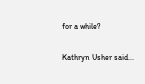for a while?

Kathryn Usher said...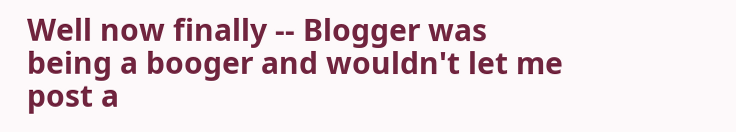Well now finally -- Blogger was being a booger and wouldn't let me post a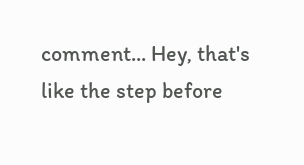comment... Hey, that's like the step before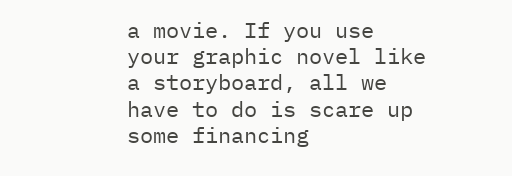a movie. If you use your graphic novel like a storyboard, all we have to do is scare up some financing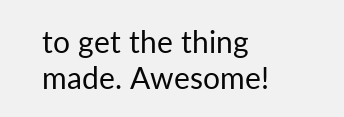to get the thing made. Awesome!